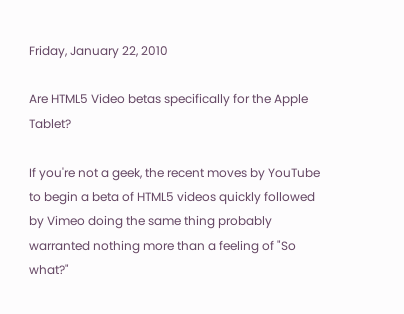Friday, January 22, 2010

Are HTML5 Video betas specifically for the Apple Tablet?

If you're not a geek, the recent moves by YouTube to begin a beta of HTML5 videos quickly followed by Vimeo doing the same thing probably warranted nothing more than a feeling of "So what?"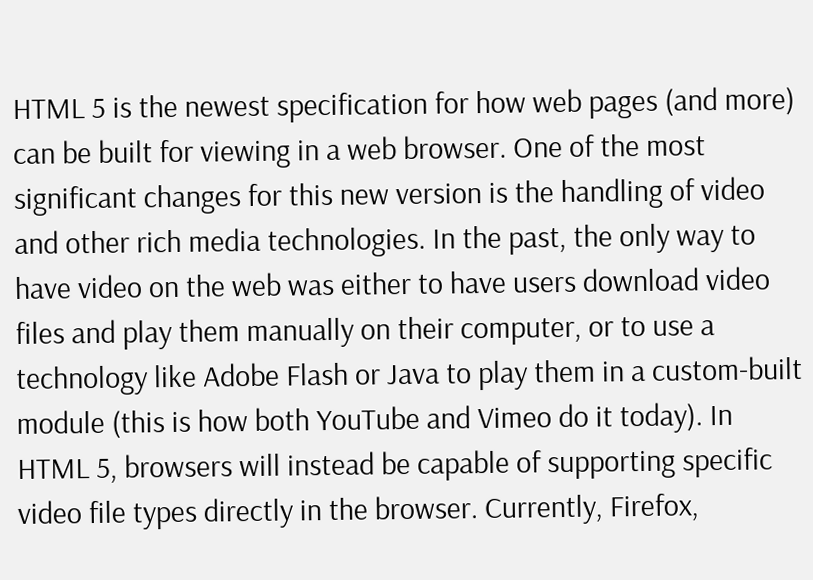HTML 5 is the newest specification for how web pages (and more) can be built for viewing in a web browser. One of the most significant changes for this new version is the handling of video and other rich media technologies. In the past, the only way to have video on the web was either to have users download video files and play them manually on their computer, or to use a technology like Adobe Flash or Java to play them in a custom-built module (this is how both YouTube and Vimeo do it today). In HTML 5, browsers will instead be capable of supporting specific video file types directly in the browser. Currently, Firefox,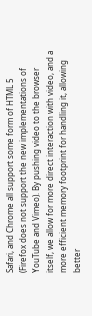Safari, and Chrome all support some form of HTML 5 (Firefox does not support the new implementations of YouTube and Vimeo). By pushing video to the browser itself, we allow for more direct interaction with video, and a more efficient memory footprint for handling it, allowing better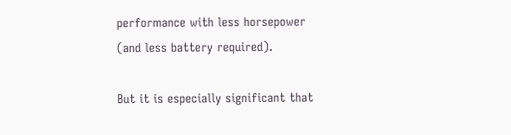performance with less horsepower (and less battery required).

But it is especially significant that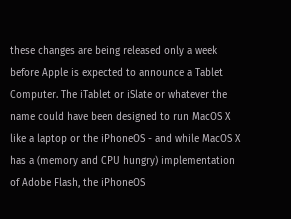these changes are being released only a week before Apple is expected to announce a Tablet Computer. The iTablet or iSlate or whatever the name could have been designed to run MacOS X like a laptop or the iPhoneOS - and while MacOS X has a (memory and CPU hungry) implementation of Adobe Flash, the iPhoneOS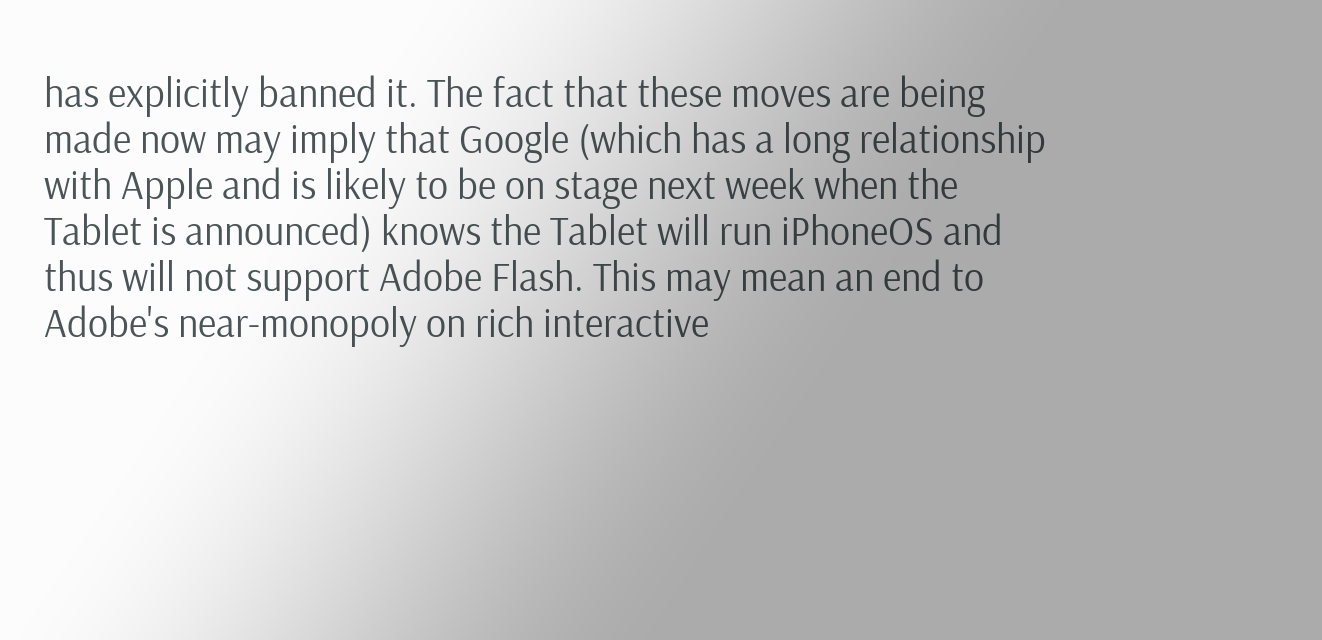has explicitly banned it. The fact that these moves are being made now may imply that Google (which has a long relationship with Apple and is likely to be on stage next week when the Tablet is announced) knows the Tablet will run iPhoneOS and thus will not support Adobe Flash. This may mean an end to Adobe's near-monopoly on rich interactive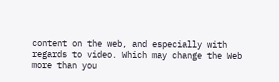content on the web, and especially with regards to video. Which may change the Web more than you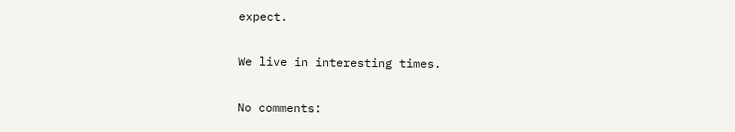expect.

We live in interesting times.

No comments: